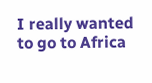I really wanted to go to Africa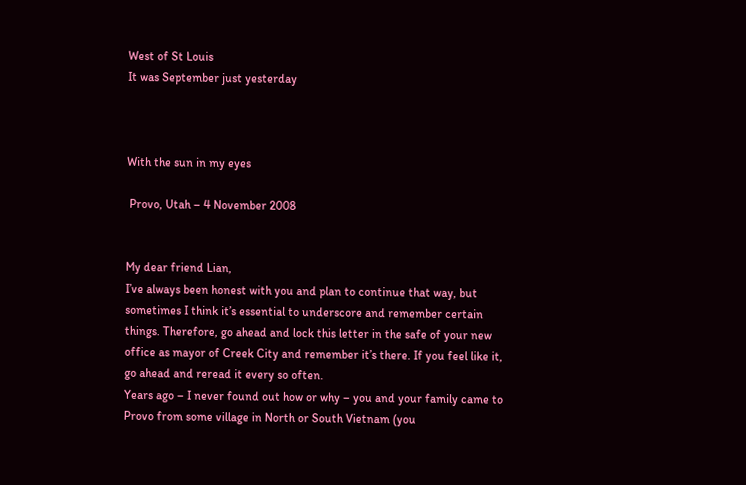West of St Louis
It was September just yesterday



With the sun in my eyes

 Provo, Utah – 4 November 2008


My dear friend Lian,
I’ve always been honest with you and plan to continue that way, but sometimes I think it’s essential to underscore and remember certain things. Therefore, go ahead and lock this letter in the safe of your new office as mayor of Creek City and remember it’s there. If you feel like it, go ahead and reread it every so often.
Years ago – I never found out how or why – you and your family came to Provo from some village in North or South Vietnam (you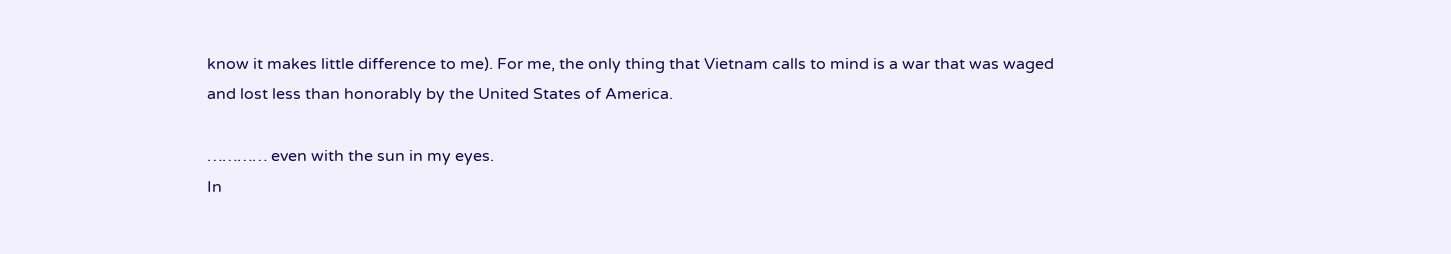know it makes little difference to me). For me, the only thing that Vietnam calls to mind is a war that was waged and lost less than honorably by the United States of America.

………… even with the sun in my eyes.
In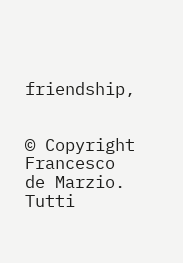friendship,


© Copyright Francesco de Marzio. Tutti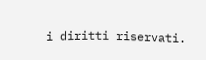i diritti riservati.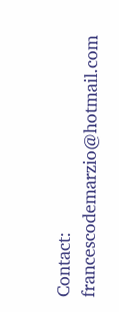Contact: francescodemarzio@hotmail.com